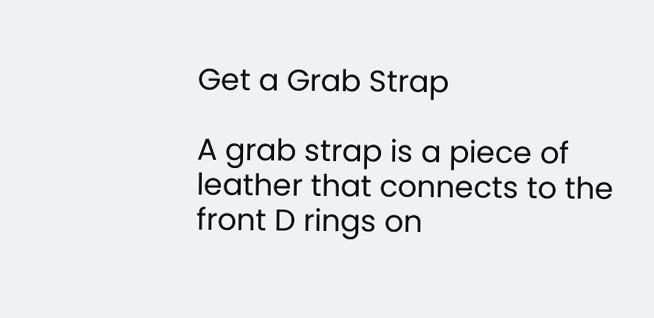Get a Grab Strap

A grab strap is a piece of leather that connects to the front D rings on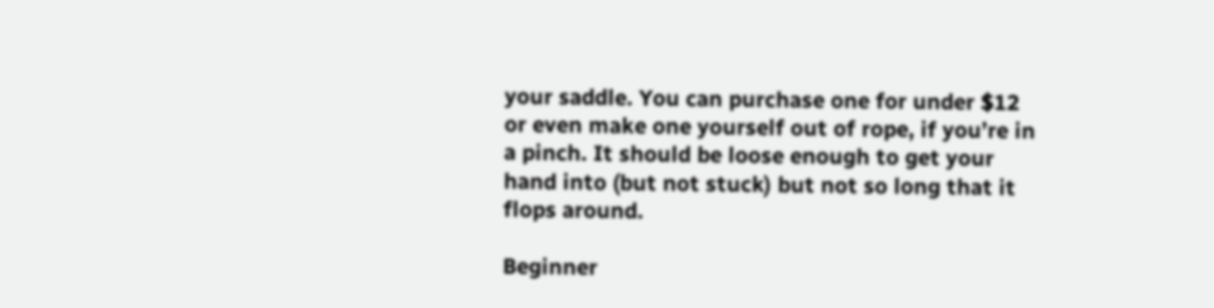your saddle. You can purchase one for under $12 or even make one yourself out of rope, if you’re in a pinch. It should be loose enough to get your hand into (but not stuck) but not so long that it flops around.

Beginner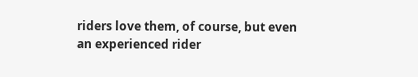riders love them, of course, but even an experienced rider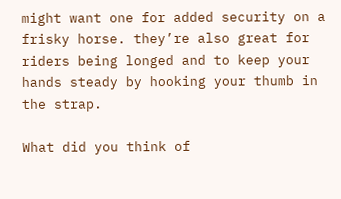might want one for added security on a frisky horse. they’re also great for riders being longed and to keep your hands steady by hooking your thumb in the strap.

What did you think of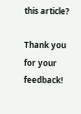this article?

Thank you for your feedback!